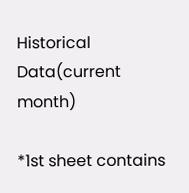Historical Data(current month)

*1st sheet contains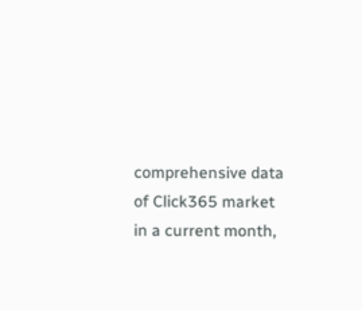comprehensive data of Click365 market in a current month,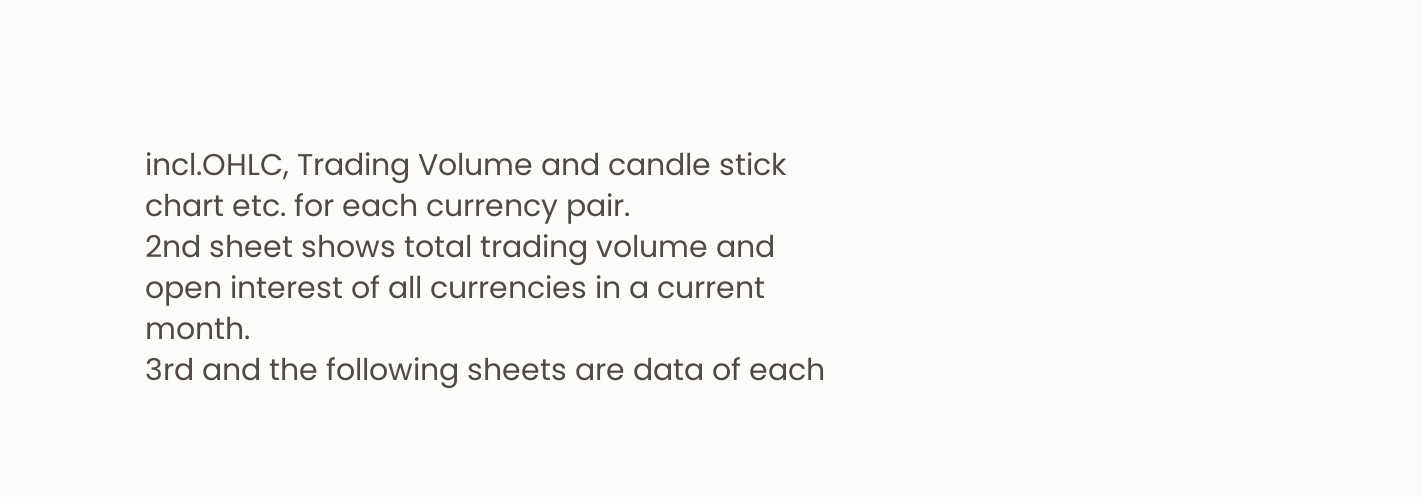incl.OHLC, Trading Volume and candle stick chart etc. for each currency pair.
2nd sheet shows total trading volume and open interest of all currencies in a current month.
3rd and the following sheets are data of each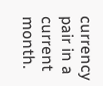currency pair in a current month.